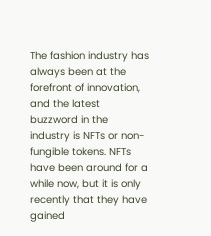The fashion industry has always been at the forefront of innovation, and the latest buzzword in the industry is NFTs or non-fungible tokens. NFTs have been around for a while now, but it is only recently that they have gained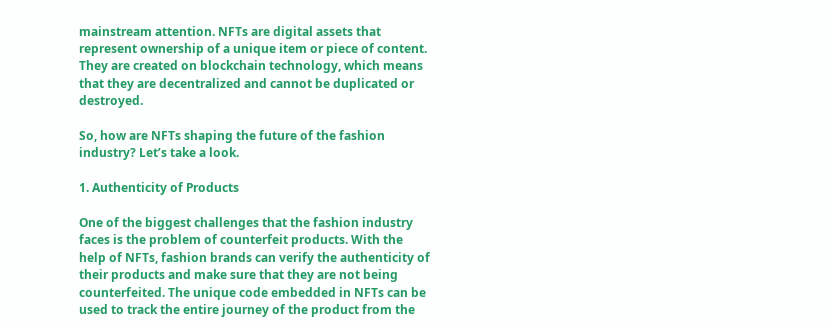mainstream attention. NFTs are digital assets that represent ownership of a unique item or piece of content. They are created on blockchain technology, which means that they are decentralized and cannot be duplicated or destroyed.

So, how are NFTs shaping the future of the fashion industry? Let’s take a look.

1. Authenticity of Products

One of the biggest challenges that the fashion industry faces is the problem of counterfeit products. With the help of NFTs, fashion brands can verify the authenticity of their products and make sure that they are not being counterfeited. The unique code embedded in NFTs can be used to track the entire journey of the product from the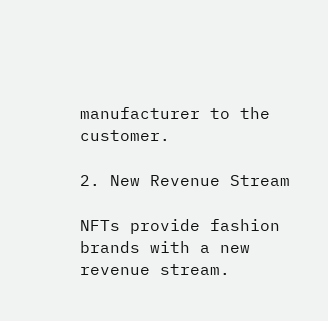manufacturer to the customer.

2. New Revenue Stream

NFTs provide fashion brands with a new revenue stream.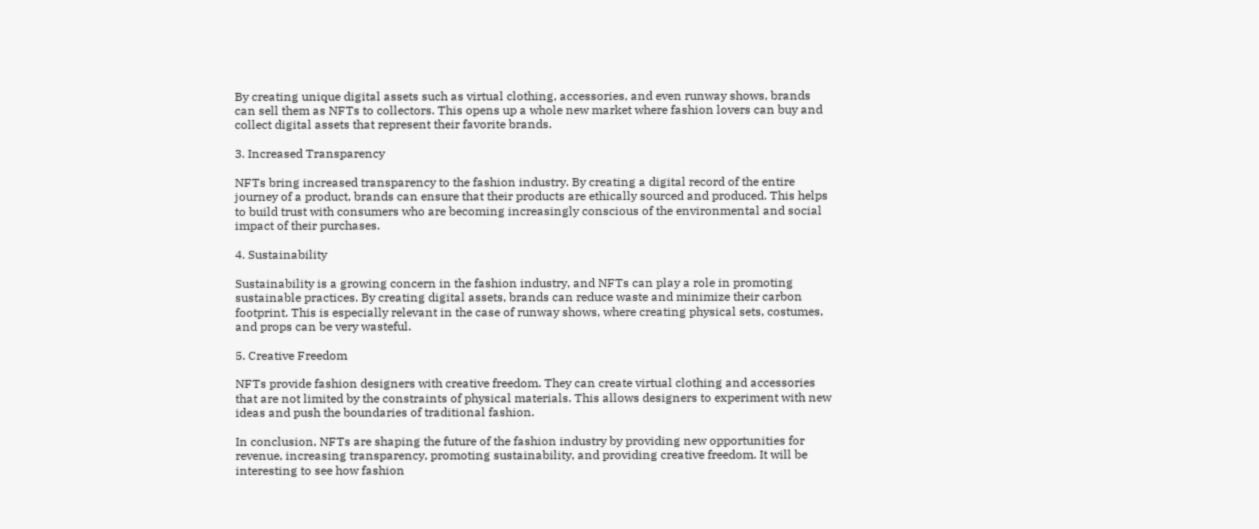By creating unique digital assets such as virtual clothing, accessories, and even runway shows, brands can sell them as NFTs to collectors. This opens up a whole new market where fashion lovers can buy and collect digital assets that represent their favorite brands.

3. Increased Transparency

NFTs bring increased transparency to the fashion industry. By creating a digital record of the entire journey of a product, brands can ensure that their products are ethically sourced and produced. This helps to build trust with consumers who are becoming increasingly conscious of the environmental and social impact of their purchases.

4. Sustainability

Sustainability is a growing concern in the fashion industry, and NFTs can play a role in promoting sustainable practices. By creating digital assets, brands can reduce waste and minimize their carbon footprint. This is especially relevant in the case of runway shows, where creating physical sets, costumes, and props can be very wasteful.

5. Creative Freedom

NFTs provide fashion designers with creative freedom. They can create virtual clothing and accessories that are not limited by the constraints of physical materials. This allows designers to experiment with new ideas and push the boundaries of traditional fashion.

In conclusion, NFTs are shaping the future of the fashion industry by providing new opportunities for revenue, increasing transparency, promoting sustainability, and providing creative freedom. It will be interesting to see how fashion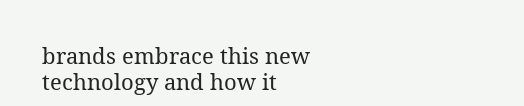brands embrace this new technology and how it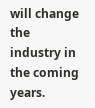will change the industry in the coming years.